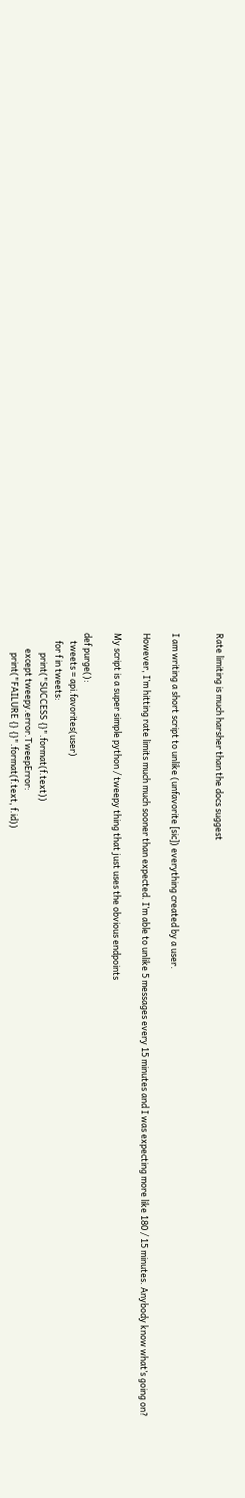Rate limiting is much harsher than the docs suggest


I am writing a short script to unlike (unfavorite [sic]) everything created by a user.

However, I’m hitting rate limits much much sooner than expected. I’m able to unlike 5 messages every 15 minutes and I was expecting more like 180 / 15 minutes. Anybody know what’s going on?

My script is a super simple python / tweepy thing that just uses the obvious endpoints

def purge():
    tweets = api.favorites(user)
    for f in tweets:
          print("SUCCESS {}".format(f.text))
        except tweepy.error.TweepError:
          print("FAILURE {} {}".format(f.text, f.id))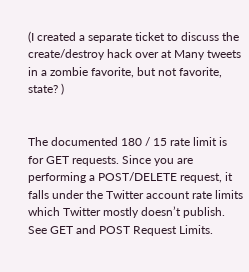(I created a separate ticket to discuss the create/destroy hack over at Many tweets in a zombie favorite, but not favorite, state? )


The documented 180 / 15 rate limit is for GET requests. Since you are performing a POST/DELETE request, it falls under the Twitter account rate limits which Twitter mostly doesn’t publish. See GET and POST Request Limits.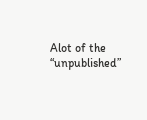Alot of the “unpublished”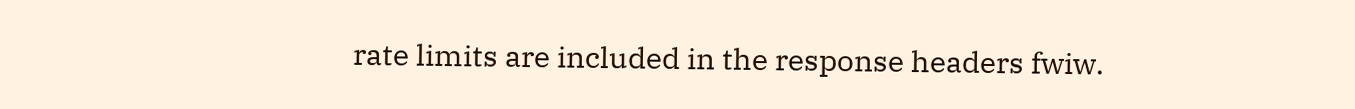rate limits are included in the response headers fwiw.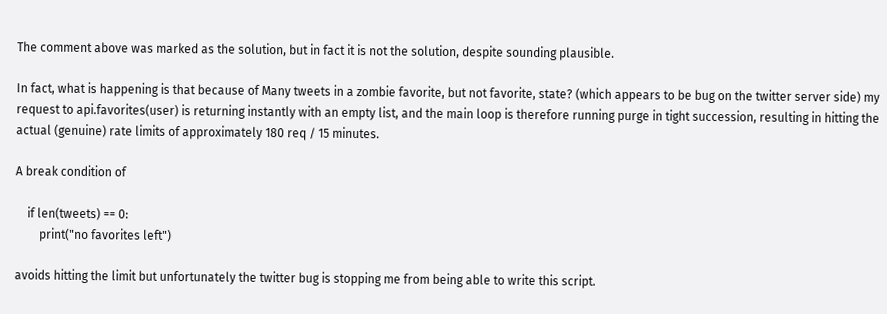The comment above was marked as the solution, but in fact it is not the solution, despite sounding plausible.

In fact, what is happening is that because of Many tweets in a zombie favorite, but not favorite, state? (which appears to be bug on the twitter server side) my request to api.favorites(user) is returning instantly with an empty list, and the main loop is therefore running purge in tight succession, resulting in hitting the actual (genuine) rate limits of approximately 180 req / 15 minutes.

A break condition of

    if len(tweets) == 0:
        print("no favorites left")

avoids hitting the limit but unfortunately the twitter bug is stopping me from being able to write this script.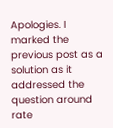Apologies. I marked the previous post as a solution as it addressed the question around rate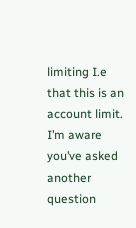limiting I.e that this is an account limit. I’m aware you’ve asked another question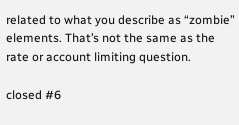related to what you describe as “zombie” elements. That’s not the same as the rate or account limiting question.

closed #6